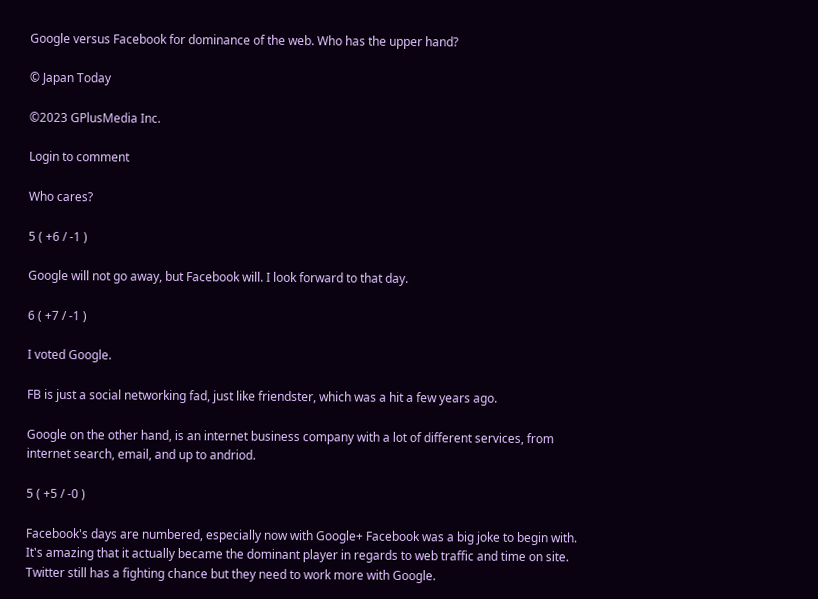Google versus Facebook for dominance of the web. Who has the upper hand?

© Japan Today

©2023 GPlusMedia Inc.

Login to comment

Who cares?

5 ( +6 / -1 )

Google will not go away, but Facebook will. I look forward to that day.

6 ( +7 / -1 )

I voted Google.

FB is just a social networking fad, just like friendster, which was a hit a few years ago.

Google on the other hand, is an internet business company with a lot of different services, from internet search, email, and up to andriod.

5 ( +5 / -0 )

Facebook's days are numbered, especially now with Google+ Facebook was a big joke to begin with. It's amazing that it actually became the dominant player in regards to web traffic and time on site. Twitter still has a fighting chance but they need to work more with Google.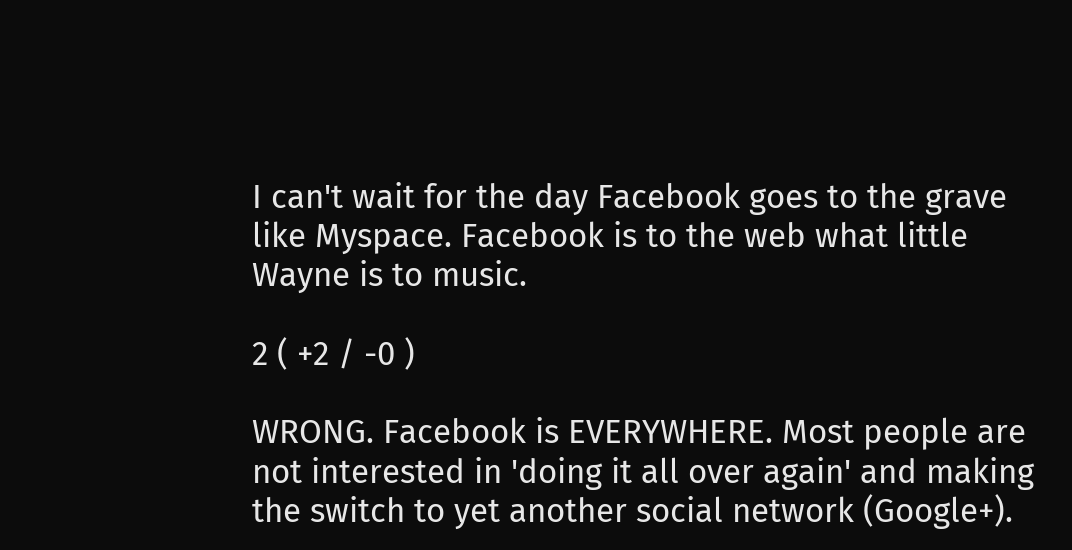I can't wait for the day Facebook goes to the grave like Myspace. Facebook is to the web what little Wayne is to music.

2 ( +2 / -0 )

WRONG. Facebook is EVERYWHERE. Most people are not interested in 'doing it all over again' and making the switch to yet another social network (Google+).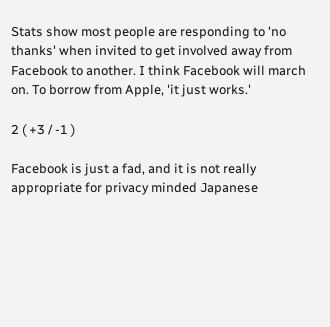Stats show most people are responding to 'no thanks' when invited to get involved away from Facebook to another. I think Facebook will march on. To borrow from Apple, 'it just works.'

2 ( +3 / -1 )

Facebook is just a fad, and it is not really appropriate for privacy minded Japanese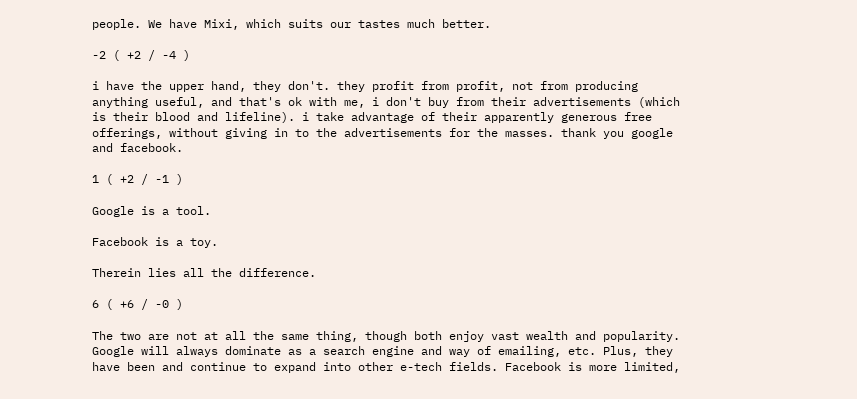people. We have Mixi, which suits our tastes much better.

-2 ( +2 / -4 )

i have the upper hand, they don't. they profit from profit, not from producing anything useful, and that's ok with me, i don't buy from their advertisements (which is their blood and lifeline). i take advantage of their apparently generous free offerings, without giving in to the advertisements for the masses. thank you google and facebook.

1 ( +2 / -1 )

Google is a tool.

Facebook is a toy.

Therein lies all the difference.

6 ( +6 / -0 )

The two are not at all the same thing, though both enjoy vast wealth and popularity. Google will always dominate as a search engine and way of emailing, etc. Plus, they have been and continue to expand into other e-tech fields. Facebook is more limited,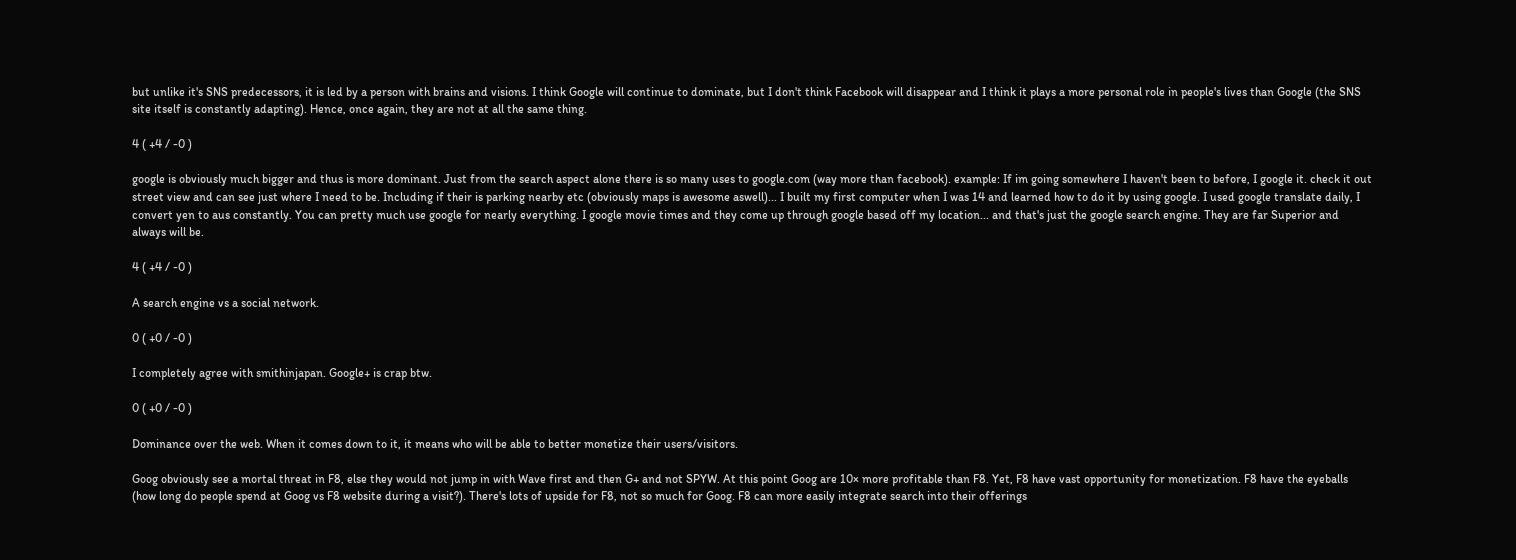but unlike it's SNS predecessors, it is led by a person with brains and visions. I think Google will continue to dominate, but I don't think Facebook will disappear and I think it plays a more personal role in people's lives than Google (the SNS site itself is constantly adapting). Hence, once again, they are not at all the same thing.

4 ( +4 / -0 )

google is obviously much bigger and thus is more dominant. Just from the search aspect alone there is so many uses to google.com (way more than facebook). example: If im going somewhere I haven't been to before, I google it. check it out street view and can see just where I need to be. Including if their is parking nearby etc (obviously maps is awesome aswell)... I built my first computer when I was 14 and learned how to do it by using google. I used google translate daily, I convert yen to aus constantly. You can pretty much use google for nearly everything. I google movie times and they come up through google based off my location... and that's just the google search engine. They are far Superior and always will be.

4 ( +4 / -0 )

A search engine vs a social network.

0 ( +0 / -0 )

I completely agree with smithinjapan. Google+ is crap btw.

0 ( +0 / -0 )

Dominance over the web. When it comes down to it, it means who will be able to better monetize their users/visitors.

Goog obviously see a mortal threat in F8, else they would not jump in with Wave first and then G+ and not SPYW. At this point Goog are 10× more profitable than F8. Yet, F8 have vast opportunity for monetization. F8 have the eyeballs (how long do people spend at Goog vs F8 website during a visit?). There's lots of upside for F8, not so much for Goog. F8 can more easily integrate search into their offerings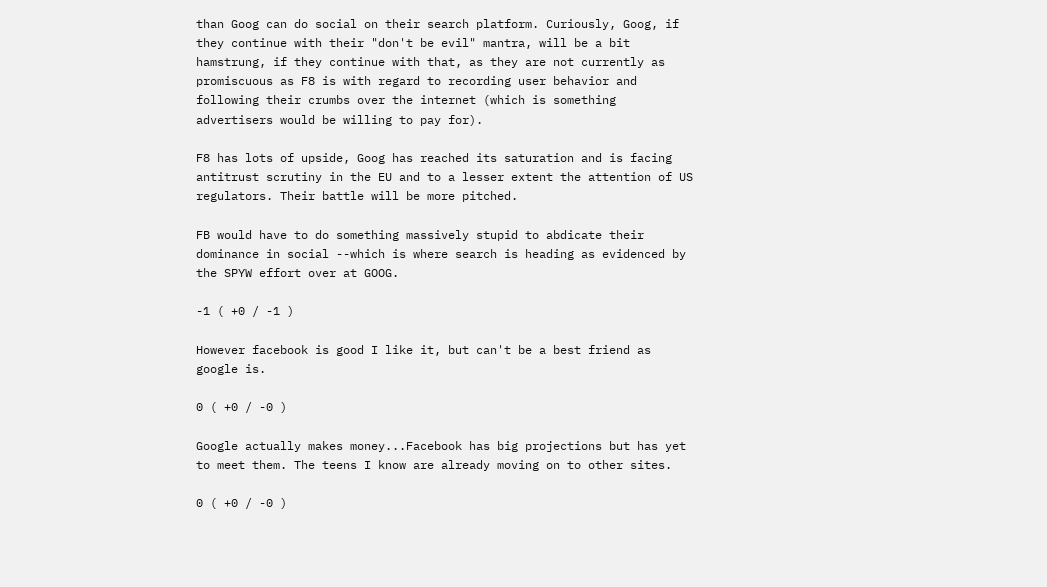than Goog can do social on their search platform. Curiously, Goog, if they continue with their "don't be evil" mantra, will be a bit hamstrung, if they continue with that, as they are not currently as promiscuous as F8 is with regard to recording user behavior and following their crumbs over the internet (which is something advertisers would be willing to pay for).

F8 has lots of upside, Goog has reached its saturation and is facing antitrust scrutiny in the EU and to a lesser extent the attention of US regulators. Their battle will be more pitched.

FB would have to do something massively stupid to abdicate their dominance in social --which is where search is heading as evidenced by the SPYW effort over at GOOG.

-1 ( +0 / -1 )

However facebook is good I like it, but can't be a best friend as google is.

0 ( +0 / -0 )

Google actually makes money...Facebook has big projections but has yet to meet them. The teens I know are already moving on to other sites.

0 ( +0 / -0 )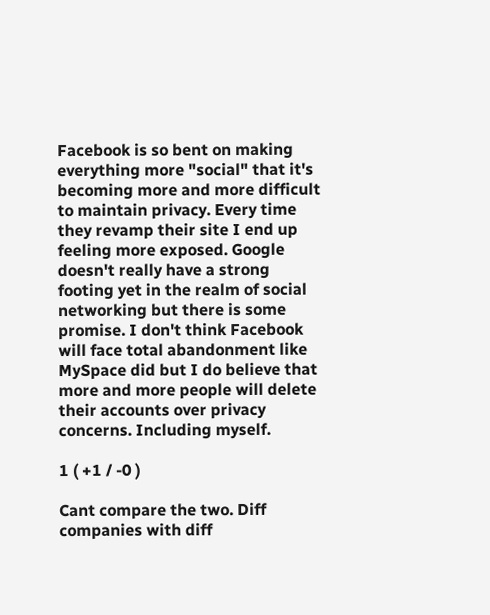Facebook is so bent on making everything more "social" that it's becoming more and more difficult to maintain privacy. Every time they revamp their site I end up feeling more exposed. Google doesn't really have a strong footing yet in the realm of social networking but there is some promise. I don't think Facebook will face total abandonment like MySpace did but I do believe that more and more people will delete their accounts over privacy concerns. Including myself.

1 ( +1 / -0 )

Cant compare the two. Diff companies with diff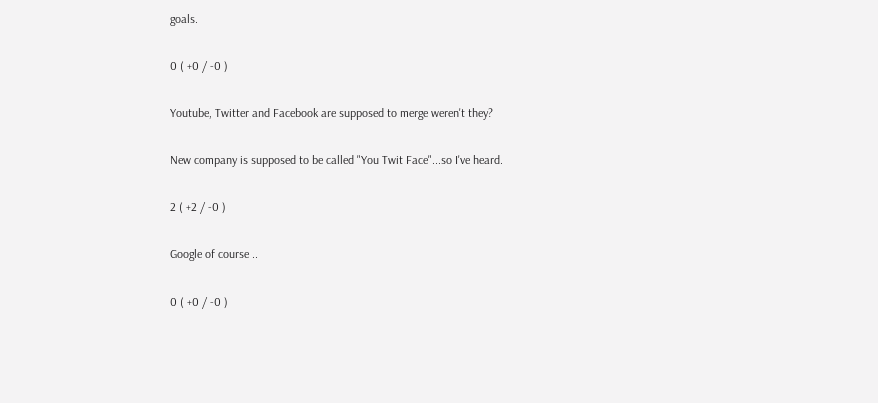goals.

0 ( +0 / -0 )

Youtube, Twitter and Facebook are supposed to merge weren't they?

New company is supposed to be called "You Twit Face"...so I've heard.

2 ( +2 / -0 )

Google of course ..

0 ( +0 / -0 )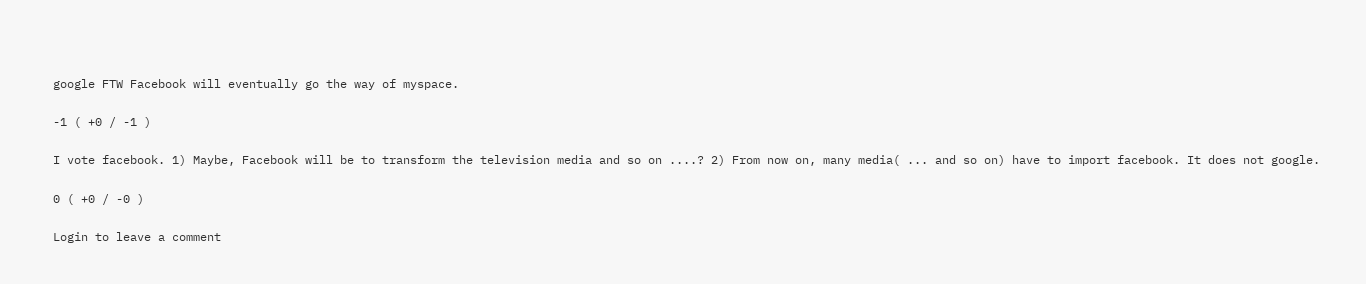google FTW Facebook will eventually go the way of myspace.

-1 ( +0 / -1 )

I vote facebook. 1) Maybe, Facebook will be to transform the television media and so on ....? 2) From now on, many media( ... and so on) have to import facebook. It does not google.

0 ( +0 / -0 )

Login to leave a comment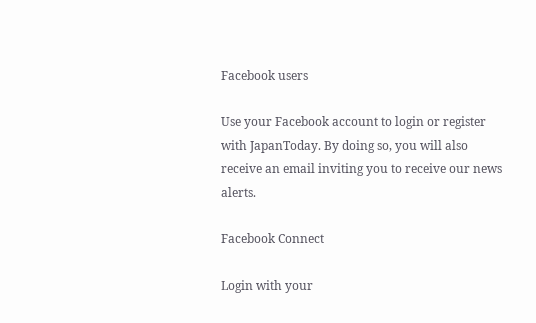Facebook users

Use your Facebook account to login or register with JapanToday. By doing so, you will also receive an email inviting you to receive our news alerts.

Facebook Connect

Login with your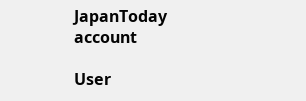JapanToday account

User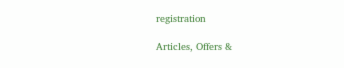registration

Articles, Offers &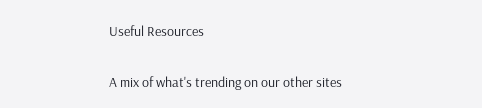Useful Resources

A mix of what's trending on our other sites